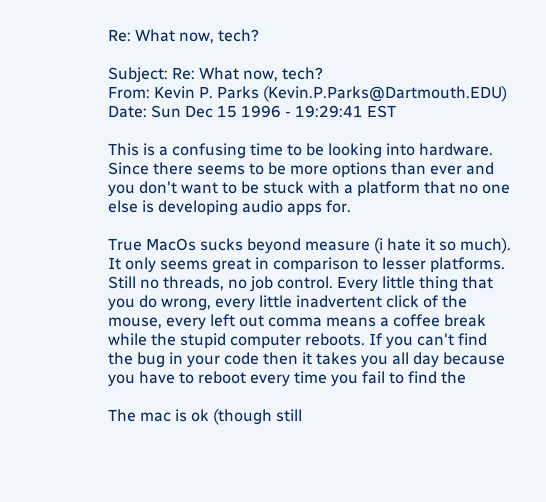Re: What now, tech?

Subject: Re: What now, tech?
From: Kevin P. Parks (Kevin.P.Parks@Dartmouth.EDU)
Date: Sun Dec 15 1996 - 19:29:41 EST

This is a confusing time to be looking into hardware.
Since there seems to be more options than ever and
you don't want to be stuck with a platform that no one
else is developing audio apps for.

True MacOs sucks beyond measure (i hate it so much).
It only seems great in comparison to lesser platforms.
Still no threads, no job control. Every little thing that
you do wrong, every little inadvertent click of the
mouse, every left out comma means a coffee break
while the stupid computer reboots. If you can't find
the bug in your code then it takes you all day because
you have to reboot every time you fail to find the

The mac is ok (though still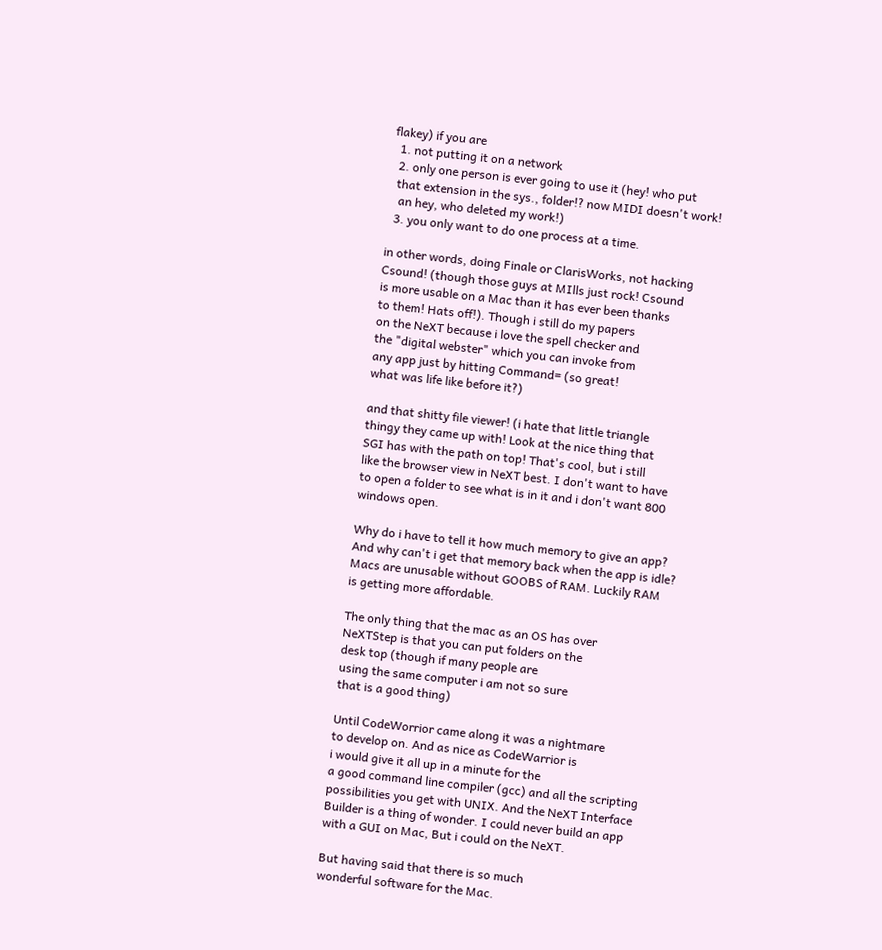flakey) if you are
  1. not putting it on a network
  2. only one person is ever going to use it (hey! who put
  that extension in the sys., folder!? now MIDI doesn't work!
   an hey, who deleted my work!)
  3. you only want to do one process at a time.

in other words, doing Finale or ClarisWorks, not hacking
Csound! (though those guys at MIlls just rock! Csound
is more usable on a Mac than it has ever been thanks
to them! Hats off!). Though i still do my papers
on the NeXT because i love the spell checker and
the "digital webster" which you can invoke from
any app just by hitting Command= (so great!
what was life like before it?)

and that shitty file viewer! (i hate that little triangle
thingy they came up with! Look at the nice thing that
SGI has with the path on top! That's cool, but i still
like the browser view in NeXT best. I don't want to have
to open a folder to see what is in it and i don't want 800
windows open.

Why do i have to tell it how much memory to give an app?
And why can't i get that memory back when the app is idle?
Macs are unusable without GOOBS of RAM. Luckily RAM
is getting more affordable.

The only thing that the mac as an OS has over
NeXTStep is that you can put folders on the
desk top (though if many people are
using the same computer i am not so sure
that is a good thing)

Until CodeWorrior came along it was a nightmare
to develop on. And as nice as CodeWarrior is
i would give it all up in a minute for the
a good command line compiler (gcc) and all the scripting
possibilities you get with UNIX. And the NeXT Interface
Builder is a thing of wonder. I could never build an app
with a GUI on Mac, But i could on the NeXT.

But having said that there is so much
wonderful software for the Mac.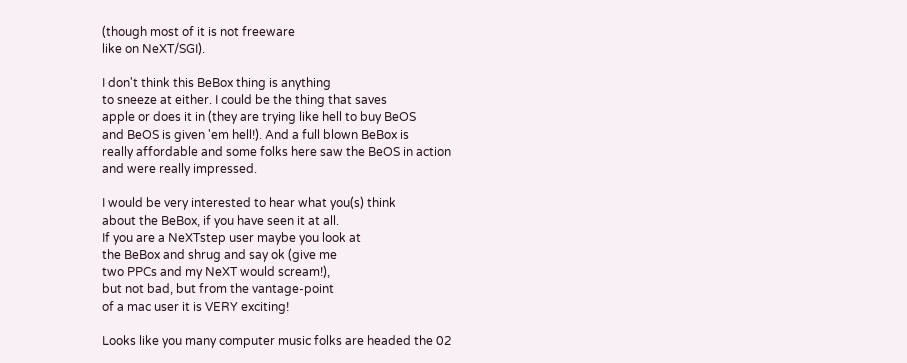(though most of it is not freeware
like on NeXT/SGI).

I don't think this BeBox thing is anything
to sneeze at either. I could be the thing that saves
apple or does it in (they are trying like hell to buy BeOS
and BeOS is given 'em hell!). And a full blown BeBox is
really affordable and some folks here saw the BeOS in action
and were really impressed.

I would be very interested to hear what you(s) think
about the BeBox, if you have seen it at all.
If you are a NeXTstep user maybe you look at
the BeBox and shrug and say ok (give me
two PPCs and my NeXT would scream!),
but not bad, but from the vantage-point
of a mac user it is VERY exciting!

Looks like you many computer music folks are headed the 02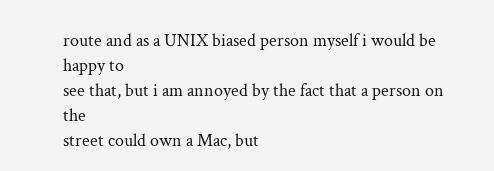route and as a UNIX biased person myself i would be happy to
see that, but i am annoyed by the fact that a person on the
street could own a Mac, but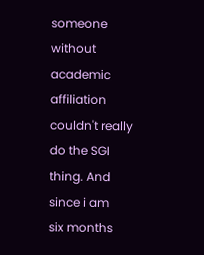someone without academic
affiliation couldn't really do the SGI thing. And since i am
six months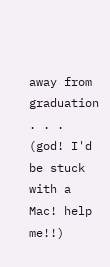away from graduation . . . (god! I'd be stuck
with a Mac! help me!!)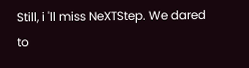Still, i 'll miss NeXTStep. We dared to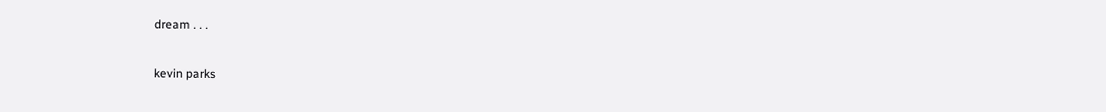dream . . .

kevin parks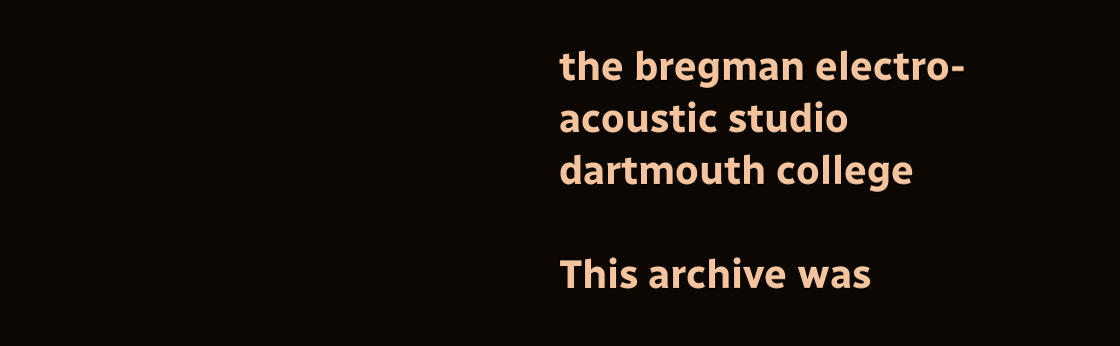the bregman electro-acoustic studio
dartmouth college

This archive was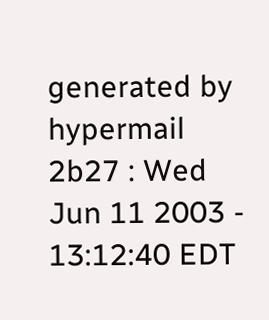generated by hypermail 2b27 : Wed Jun 11 2003 - 13:12:40 EDT